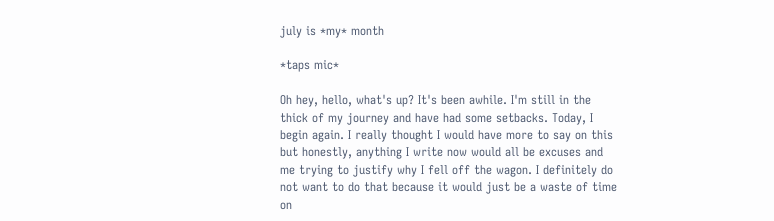july is *my* month

*taps mic*

Oh hey, hello, what's up? It's been awhile. I'm still in the thick of my journey and have had some setbacks. Today, I begin again. I really thought I would have more to say on this but honestly, anything I write now would all be excuses and me trying to justify why I fell off the wagon. I definitely do not want to do that because it would just be a waste of time on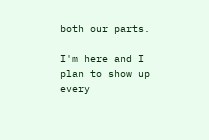both our parts.

I'm here and I plan to show up every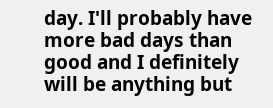day. I'll probably have more bad days than good and I definitely will be anything but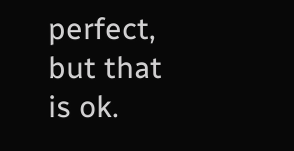perfect, but that is ok.